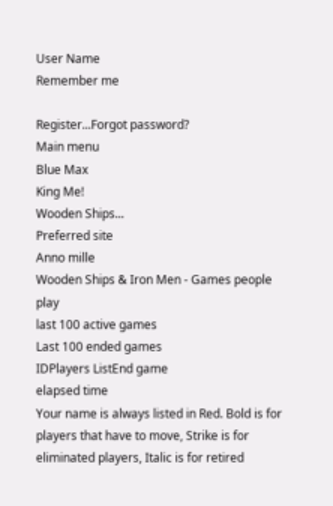User Name
Remember me

Register...Forgot password?
Main menu
Blue Max
King Me!
Wooden Ships...
Preferred site
Anno mille
Wooden Ships & Iron Men - Games people play
last 100 active games
Last 100 ended games
IDPlayers ListEnd game
elapsed time
Your name is always listed in Red. Bold is for players that have to move, Strike is for eliminated players, Italic is for retired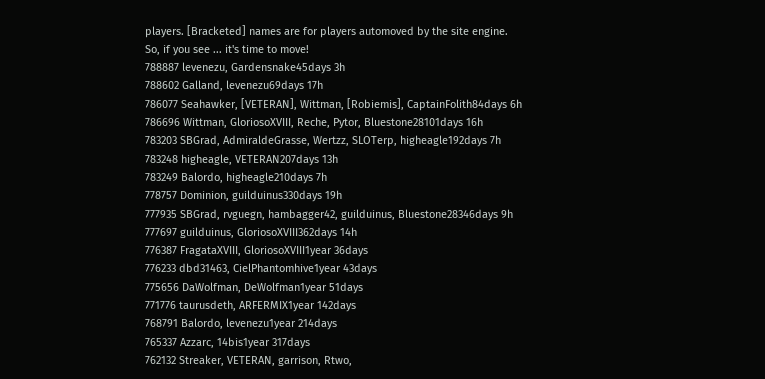players. [Bracketed] names are for players automoved by the site engine.
So, if you see ... it's time to move!
788887 levenezu, Gardensnake45days 3h
788602 Galland, levenezu69days 17h
786077 Seahawker, [VETERAN], Wittman, [Robiemis], CaptainFolith84days 6h
786696 Wittman, GloriosoXVIII, Reche, Pytor, Bluestone28101days 16h
783203 SBGrad, AdmiraldeGrasse, Wertzz, SLOTerp, higheagle192days 7h
783248 higheagle, VETERAN207days 13h
783249 Balordo, higheagle210days 7h
778757 Dominion, guilduinus330days 19h
777935 SBGrad, rvguegn, hambagger42, guilduinus, Bluestone28346days 9h
777697 guilduinus, GloriosoXVIII362days 14h
776387 FragataXVIII, GloriosoXVIII1year 36days
776233 dbd31463, CielPhantomhive1year 43days
775656 DaWolfman, DeWolfman1year 51days
771776 taurusdeth, ARFERMIX1year 142days
768791 Balordo, levenezu1year 214days
765337 Azzarc, 14bis1year 317days
762132 Streaker, VETERAN, garrison, Rtwo,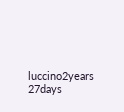luccino2years 27days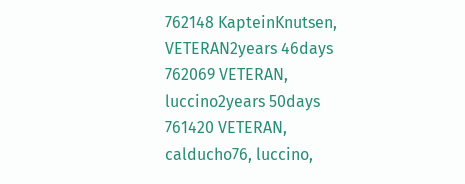762148 KapteinKnutsen, VETERAN2years 46days
762069 VETERAN, luccino2years 50days
761420 VETERAN, calducho76, luccino,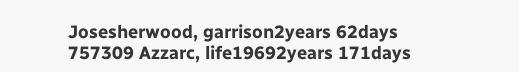Josesherwood, garrison2years 62days
757309 Azzarc, life19692years 171days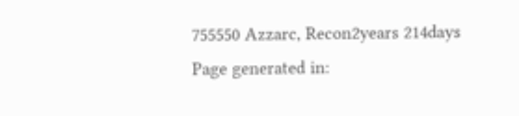755550 Azzarc, Recon2years 214days
Page generated in: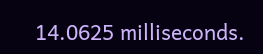14.0625 milliseconds.